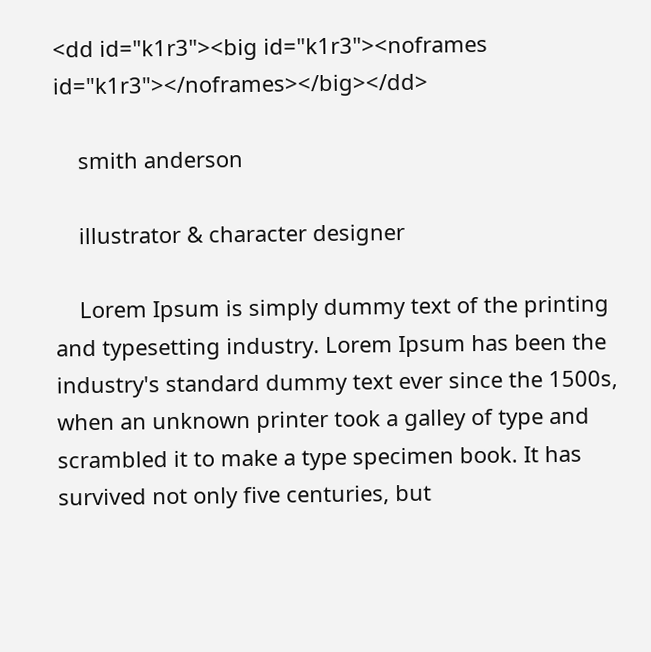<dd id="k1r3"><big id="k1r3"><noframes id="k1r3"></noframes></big></dd>

    smith anderson

    illustrator & character designer

    Lorem Ipsum is simply dummy text of the printing and typesetting industry. Lorem Ipsum has been the industry's standard dummy text ever since the 1500s, when an unknown printer took a galley of type and scrambled it to make a type specimen book. It has survived not only five centuries, but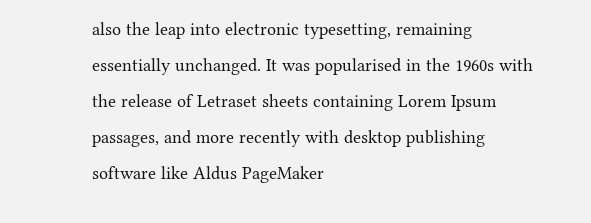also the leap into electronic typesetting, remaining essentially unchanged. It was popularised in the 1960s with the release of Letraset sheets containing Lorem Ipsum passages, and more recently with desktop publishing software like Aldus PageMaker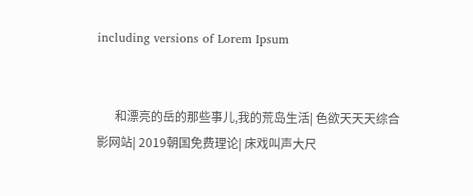including versions of Lorem Ipsum


      和漂亮的岳的那些事儿,我的荒岛生活| 色欲天天天综合影网站| 2019朝国免费理论| 床戏叫声大尺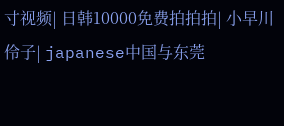寸视频| 日韩10000免费拍拍拍| 小早川伶子| japanese中国与东莞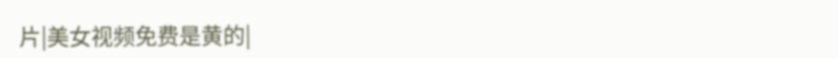片|美女视频免费是黄的|